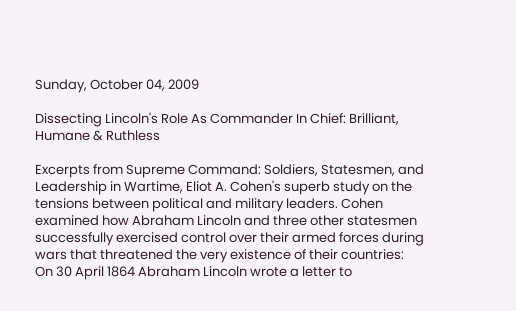Sunday, October 04, 2009

Dissecting Lincoln's Role As Commander In Chief: Brilliant, Humane & Ruthless

Excerpts from Supreme Command: Soldiers, Statesmen, and Leadership in Wartime, Eliot A. Cohen's superb study on the tensions between political and military leaders. Cohen examined how Abraham Lincoln and three other statesmen successfully exercised control over their armed forces during wars that threatened the very existence of their countries:
On 30 April 1864 Abraham Lincoln wrote a letter to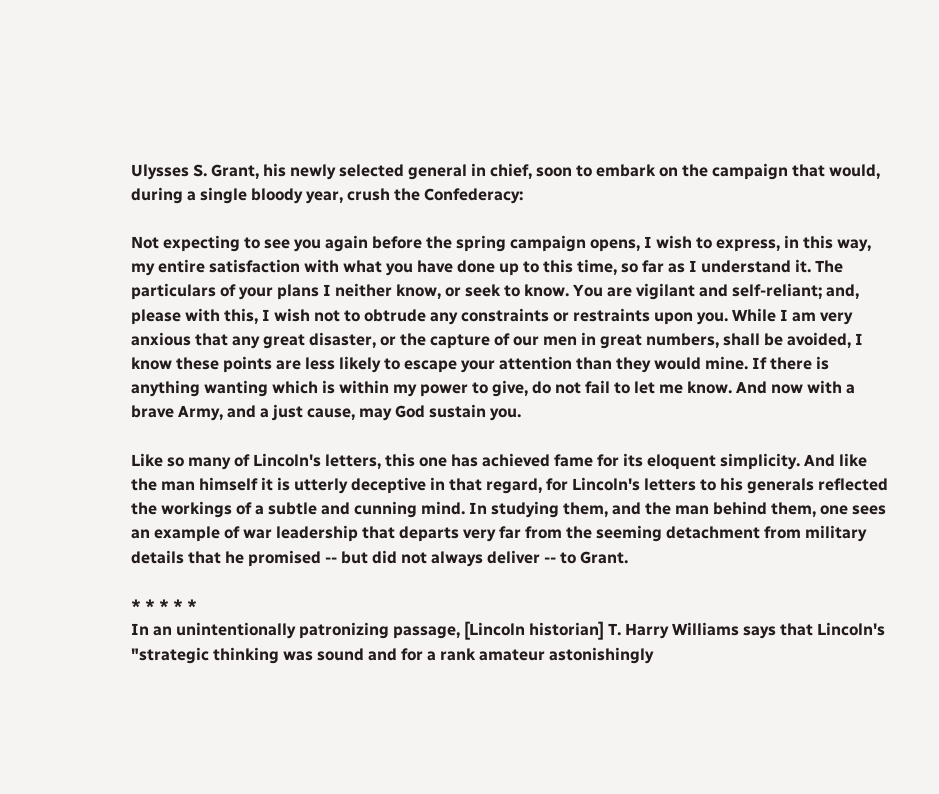Ulysses S. Grant, his newly selected general in chief, soon to embark on the campaign that would, during a single bloody year, crush the Confederacy:

Not expecting to see you again before the spring campaign opens, I wish to express, in this way, my entire satisfaction with what you have done up to this time, so far as I understand it. The particulars of your plans I neither know, or seek to know. You are vigilant and self-reliant; and, please with this, I wish not to obtrude any constraints or restraints upon you. While I am very anxious that any great disaster, or the capture of our men in great numbers, shall be avoided, I know these points are less likely to escape your attention than they would mine. If there is anything wanting which is within my power to give, do not fail to let me know. And now with a brave Army, and a just cause, may God sustain you.

Like so many of Lincoln's letters, this one has achieved fame for its eloquent simplicity. And like the man himself it is utterly deceptive in that regard, for Lincoln's letters to his generals reflected the workings of a subtle and cunning mind. In studying them, and the man behind them, one sees an example of war leadership that departs very far from the seeming detachment from military details that he promised -- but did not always deliver -- to Grant.

* * * * *
In an unintentionally patronizing passage, [Lincoln historian] T. Harry Williams says that Lincoln's "strategic thinking was sound and for a rank amateur astonishingly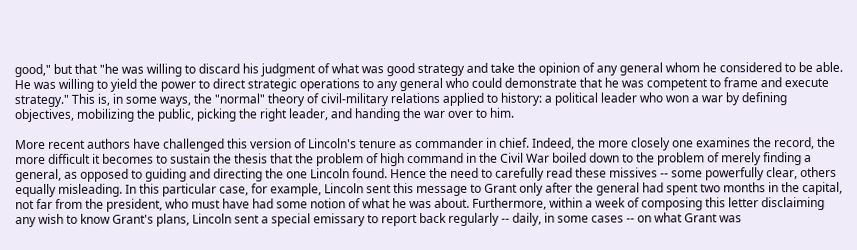good," but that "he was willing to discard his judgment of what was good strategy and take the opinion of any general whom he considered to be able. He was willing to yield the power to direct strategic operations to any general who could demonstrate that he was competent to frame and execute strategy." This is, in some ways, the "normal" theory of civil-military relations applied to history: a political leader who won a war by defining objectives, mobilizing the public, picking the right leader, and handing the war over to him.

More recent authors have challenged this version of Lincoln's tenure as commander in chief. Indeed, the more closely one examines the record, the more difficult it becomes to sustain the thesis that the problem of high command in the Civil War boiled down to the problem of merely finding a general, as opposed to guiding and directing the one Lincoln found. Hence the need to carefully read these missives -- some powerfully clear, others equally misleading. In this particular case, for example, Lincoln sent this message to Grant only after the general had spent two months in the capital, not far from the president, who must have had some notion of what he was about. Furthermore, within a week of composing this letter disclaiming any wish to know Grant's plans, Lincoln sent a special emissary to report back regularly -- daily, in some cases -- on what Grant was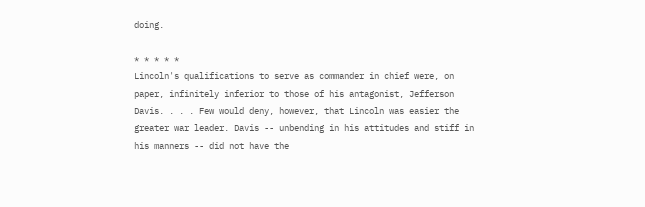doing.

* * * * *
Lincoln's qualifications to serve as commander in chief were, on paper, infinitely inferior to those of his antagonist, Jefferson Davis. . . . Few would deny, however, that Lincoln was easier the greater war leader. Davis -- unbending in his attitudes and stiff in his manners -- did not have the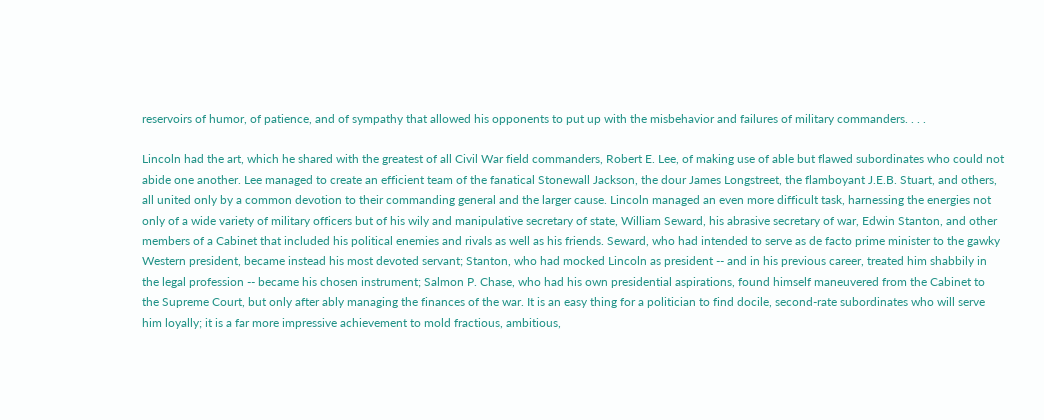reservoirs of humor, of patience, and of sympathy that allowed his opponents to put up with the misbehavior and failures of military commanders. . . .

Lincoln had the art, which he shared with the greatest of all Civil War field commanders, Robert E. Lee, of making use of able but flawed subordinates who could not abide one another. Lee managed to create an efficient team of the fanatical Stonewall Jackson, the dour James Longstreet, the flamboyant J.E.B. Stuart, and others, all united only by a common devotion to their commanding general and the larger cause. Lincoln managed an even more difficult task, harnessing the energies not only of a wide variety of military officers but of his wily and manipulative secretary of state, William Seward, his abrasive secretary of war, Edwin Stanton, and other members of a Cabinet that included his political enemies and rivals as well as his friends. Seward, who had intended to serve as de facto prime minister to the gawky Western president, became instead his most devoted servant; Stanton, who had mocked Lincoln as president -- and in his previous career, treated him shabbily in the legal profession -- became his chosen instrument; Salmon P. Chase, who had his own presidential aspirations, found himself maneuvered from the Cabinet to the Supreme Court, but only after ably managing the finances of the war. It is an easy thing for a politician to find docile, second-rate subordinates who will serve him loyally; it is a far more impressive achievement to mold fractious, ambitious,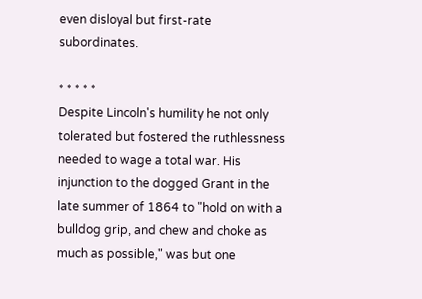even disloyal but first-rate subordinates.

* * * * *
Despite Lincoln's humility he not only tolerated but fostered the ruthlessness needed to wage a total war. His injunction to the dogged Grant in the late summer of 1864 to "hold on with a bulldog grip, and chew and choke as much as possible," was but one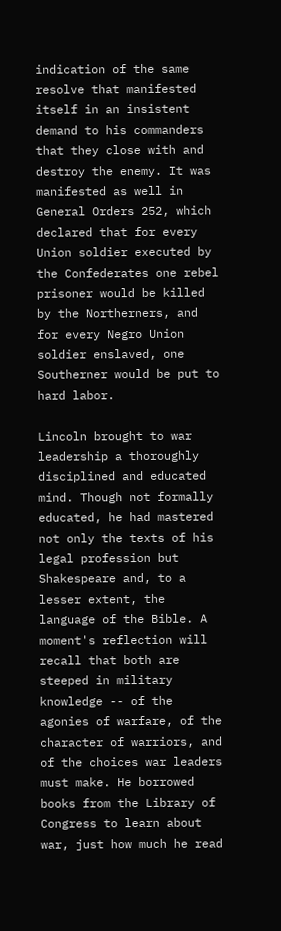indication of the same resolve that manifested itself in an insistent demand to his commanders that they close with and destroy the enemy. It was manifested as well in General Orders 252, which declared that for every Union soldier executed by the Confederates one rebel prisoner would be killed by the Northerners, and for every Negro Union soldier enslaved, one Southerner would be put to hard labor.

Lincoln brought to war leadership a thoroughly disciplined and educated mind. Though not formally educated, he had mastered not only the texts of his legal profession but Shakespeare and, to a lesser extent, the language of the Bible. A moment's reflection will recall that both are steeped in military knowledge -- of the agonies of warfare, of the character of warriors, and of the choices war leaders must make. He borrowed books from the Library of Congress to learn about war, just how much he read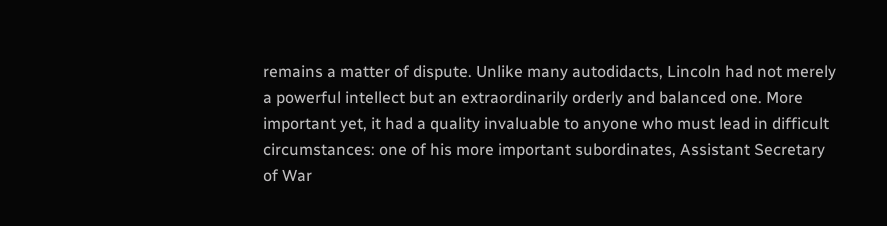remains a matter of dispute. Unlike many autodidacts, Lincoln had not merely a powerful intellect but an extraordinarily orderly and balanced one. More important yet, it had a quality invaluable to anyone who must lead in difficult circumstances: one of his more important subordinates, Assistant Secretary of War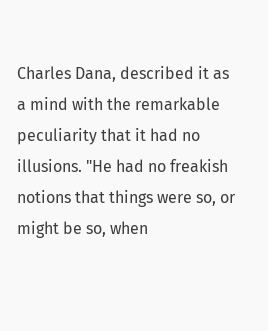Charles Dana, described it as a mind with the remarkable peculiarity that it had no illusions. "He had no freakish notions that things were so, or might be so, when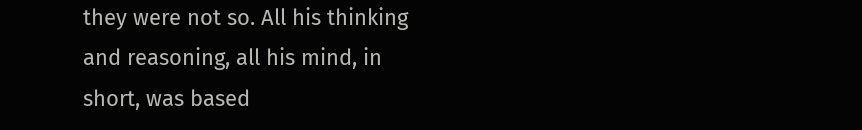they were not so. All his thinking and reasoning, all his mind, in short, was based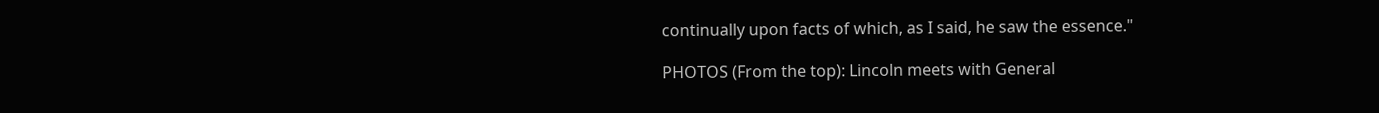continually upon facts of which, as I said, he saw the essence."

PHOTOS (From the top): Lincoln meets with General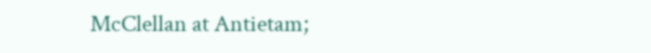McClellan at Antietam;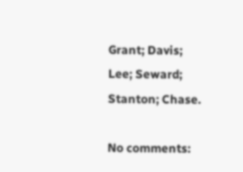Grant; Davis; Lee; Seward; Stanton; Chase.

No comments: